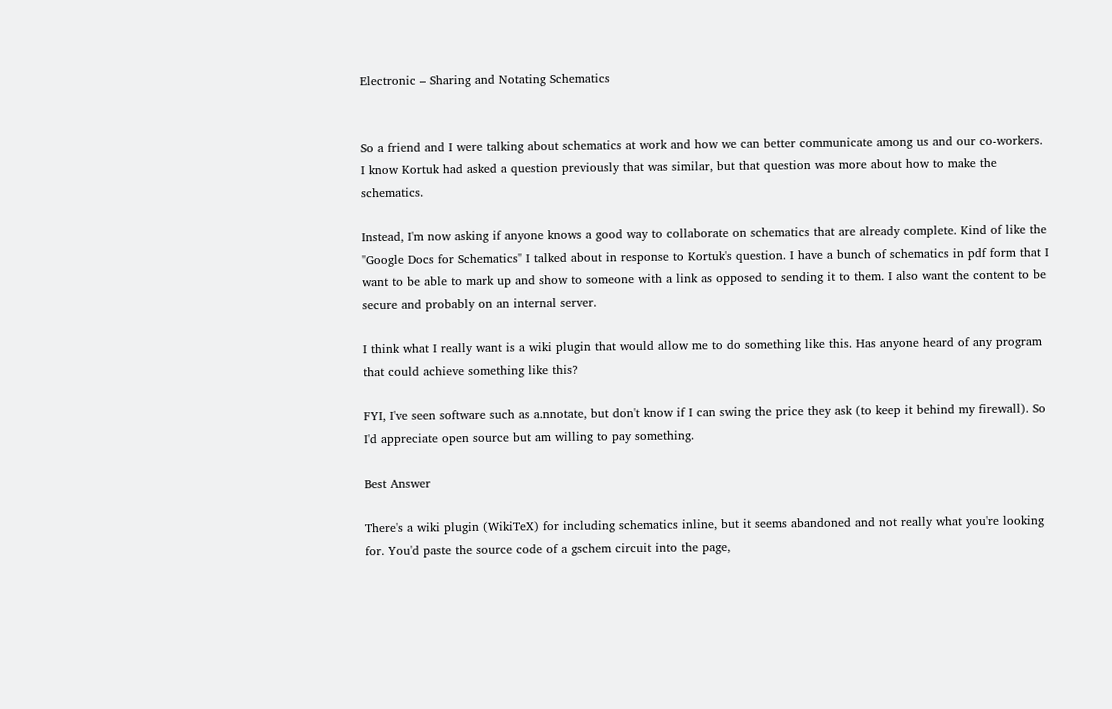Electronic – Sharing and Notating Schematics


So a friend and I were talking about schematics at work and how we can better communicate among us and our co-workers. I know Kortuk had asked a question previously that was similar, but that question was more about how to make the schematics.

Instead, I'm now asking if anyone knows a good way to collaborate on schematics that are already complete. Kind of like the "Google Docs for Schematics" I talked about in response to Kortuk's question. I have a bunch of schematics in pdf form that I want to be able to mark up and show to someone with a link as opposed to sending it to them. I also want the content to be secure and probably on an internal server.

I think what I really want is a wiki plugin that would allow me to do something like this. Has anyone heard of any program that could achieve something like this?

FYI, I've seen software such as a.nnotate, but don't know if I can swing the price they ask (to keep it behind my firewall). So I'd appreciate open source but am willing to pay something.

Best Answer

There's a wiki plugin (WikiTeX) for including schematics inline, but it seems abandoned and not really what you're looking for. You'd paste the source code of a gschem circuit into the page,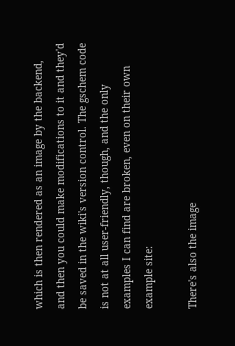which is then rendered as an image by the backend, and then you could make modifications to it and they'd be saved in the wiki's version control. The gschem code is not at all user-friendly, though, and the only examples I can find are broken, even on their own example site:

There's also the image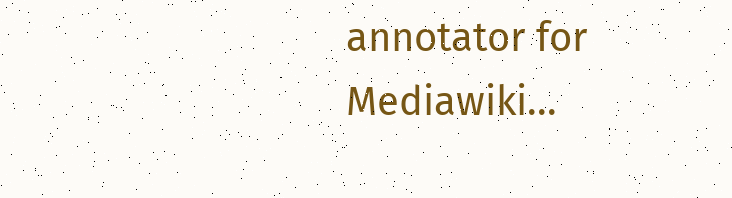annotator for Mediawiki...